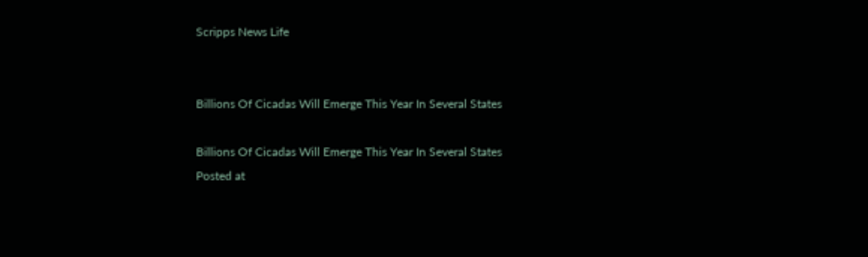Scripps News Life


Billions Of Cicadas Will Emerge This Year In Several States

Billions Of Cicadas Will Emerge This Year In Several States
Posted at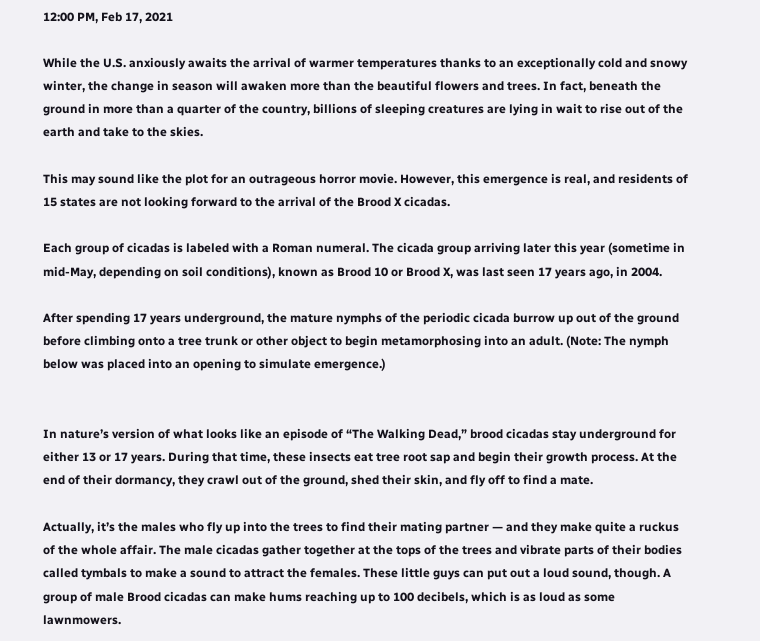12:00 PM, Feb 17, 2021

While the U.S. anxiously awaits the arrival of warmer temperatures thanks to an exceptionally cold and snowy winter, the change in season will awaken more than the beautiful flowers and trees. In fact, beneath the ground in more than a quarter of the country, billions of sleeping creatures are lying in wait to rise out of the earth and take to the skies.

This may sound like the plot for an outrageous horror movie. However, this emergence is real, and residents of 15 states are not looking forward to the arrival of the Brood X cicadas.

Each group of cicadas is labeled with a Roman numeral. The cicada group arriving later this year (sometime in mid-May, depending on soil conditions), known as Brood 10 or Brood X, was last seen 17 years ago, in 2004.

After spending 17 years underground, the mature nymphs of the periodic cicada burrow up out of the ground before climbing onto a tree trunk or other object to begin metamorphosing into an adult. (Note: The nymph below was placed into an opening to simulate emergence.)


In nature’s version of what looks like an episode of “The Walking Dead,” brood cicadas stay underground for either 13 or 17 years. During that time, these insects eat tree root sap and begin their growth process. At the end of their dormancy, they crawl out of the ground, shed their skin, and fly off to find a mate.

Actually, it’s the males who fly up into the trees to find their mating partner — and they make quite a ruckus of the whole affair. The male cicadas gather together at the tops of the trees and vibrate parts of their bodies called tymbals to make a sound to attract the females. These little guys can put out a loud sound, though. A group of male Brood cicadas can make hums reaching up to 100 decibels, which is as loud as some lawnmowers.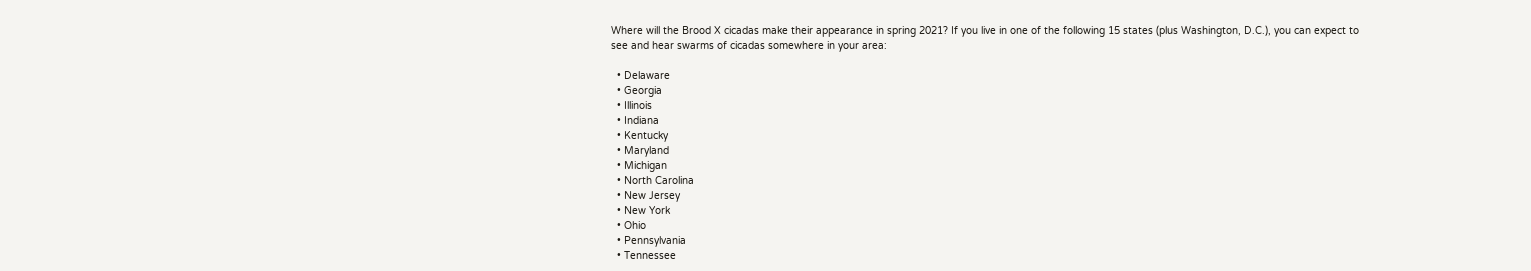Where will the Brood X cicadas make their appearance in spring 2021? If you live in one of the following 15 states (plus Washington, D.C.), you can expect to see and hear swarms of cicadas somewhere in your area:

  • Delaware
  • Georgia
  • Illinois
  • Indiana
  • Kentucky
  • Maryland
  • Michigan
  • North Carolina
  • New Jersey
  • New York
  • Ohio
  • Pennsylvania
  • Tennessee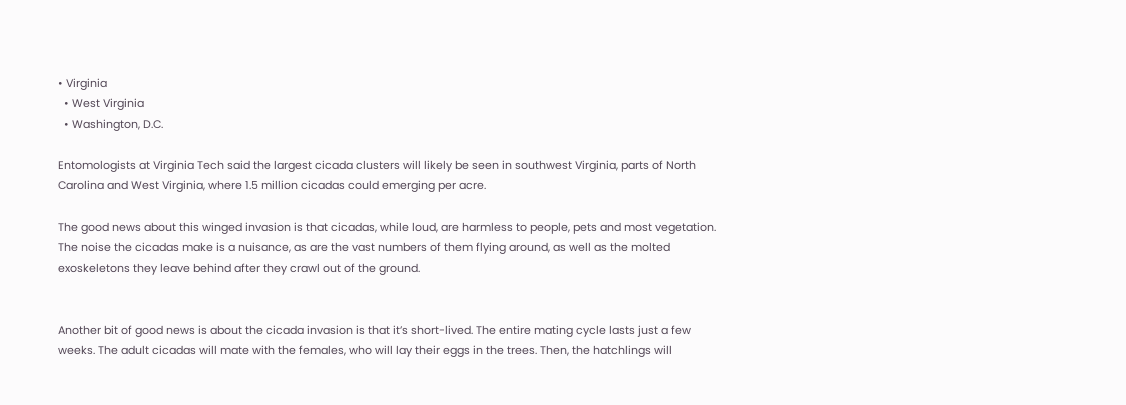• Virginia
  • West Virginia
  • Washington, D.C.

Entomologists at Virginia Tech said the largest cicada clusters will likely be seen in southwest Virginia, parts of North Carolina and West Virginia, where 1.5 million cicadas could emerging per acre.

The good news about this winged invasion is that cicadas, while loud, are harmless to people, pets and most vegetation. The noise the cicadas make is a nuisance, as are the vast numbers of them flying around, as well as the molted exoskeletons they leave behind after they crawl out of the ground.


Another bit of good news is about the cicada invasion is that it’s short-lived. The entire mating cycle lasts just a few weeks. The adult cicadas will mate with the females, who will lay their eggs in the trees. Then, the hatchlings will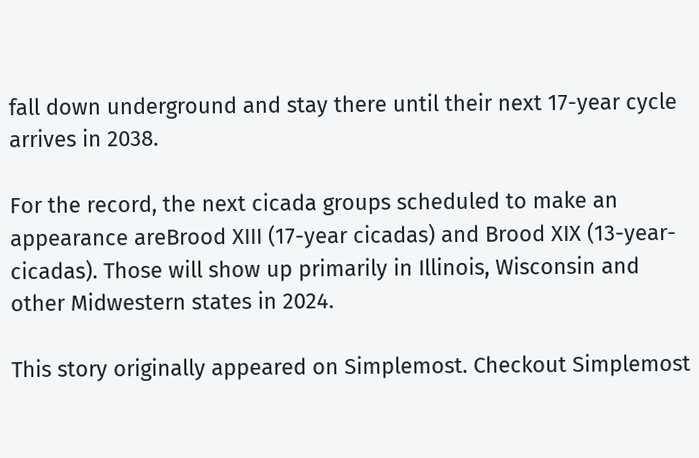fall down underground and stay there until their next 17-year cycle arrives in 2038.

For the record, the next cicada groups scheduled to make an appearance areBrood XIII (17-year cicadas) and Brood XIX (13-year-cicadas). Those will show up primarily in Illinois, Wisconsin and other Midwestern states in 2024.

This story originally appeared on Simplemost. Checkout Simplemost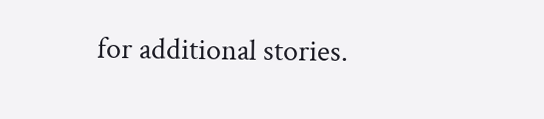for additional stories.